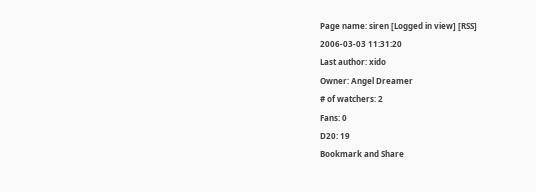Page name: siren [Logged in view] [RSS]
2006-03-03 11:31:20
Last author: xido
Owner: Angel Dreamer
# of watchers: 2
Fans: 0
D20: 19
Bookmark and Share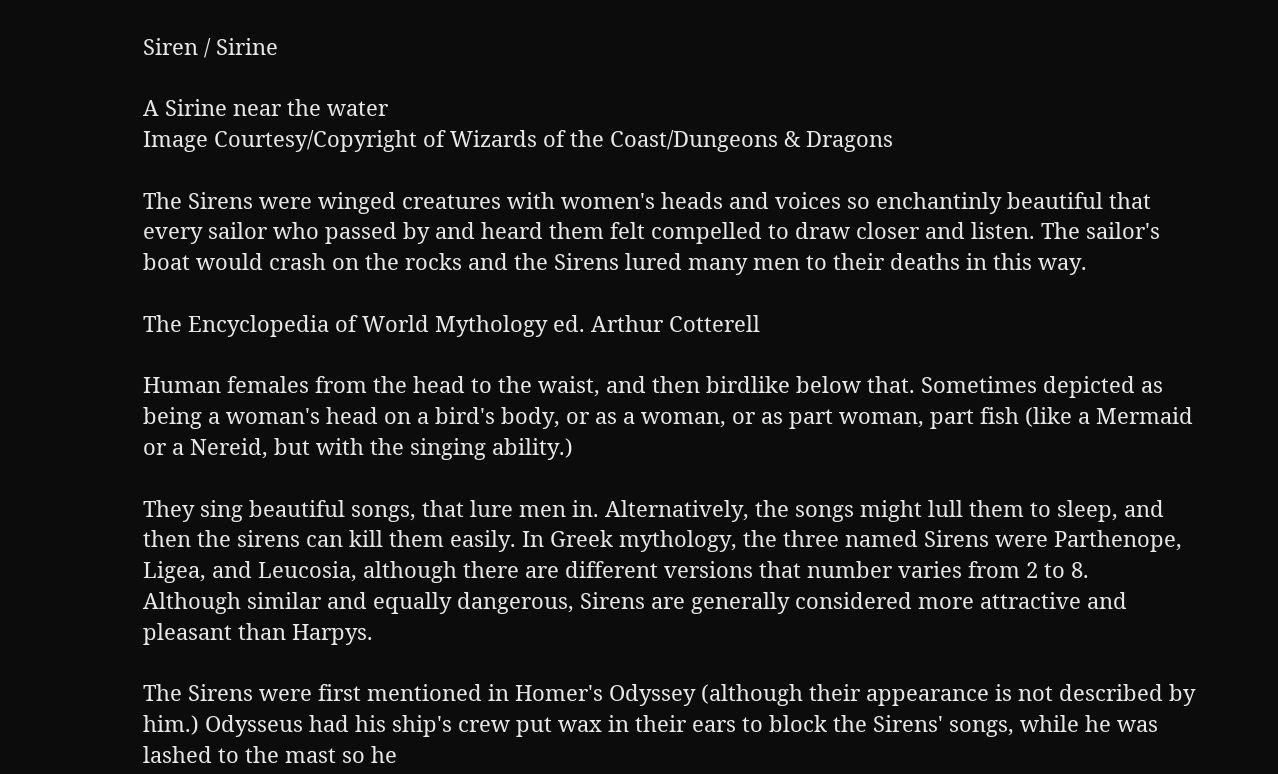Siren / Sirine

A Sirine near the water
Image Courtesy/Copyright of Wizards of the Coast/Dungeons & Dragons

The Sirens were winged creatures with women's heads and voices so enchantinly beautiful that every sailor who passed by and heard them felt compelled to draw closer and listen. The sailor's boat would crash on the rocks and the Sirens lured many men to their deaths in this way.

The Encyclopedia of World Mythology ed. Arthur Cotterell

Human females from the head to the waist, and then birdlike below that. Sometimes depicted as being a woman's head on a bird's body, or as a woman, or as part woman, part fish (like a Mermaid or a Nereid, but with the singing ability.)

They sing beautiful songs, that lure men in. Alternatively, the songs might lull them to sleep, and then the sirens can kill them easily. In Greek mythology, the three named Sirens were Parthenope, Ligea, and Leucosia, although there are different versions that number varies from 2 to 8.
Although similar and equally dangerous, Sirens are generally considered more attractive and pleasant than Harpys.

The Sirens were first mentioned in Homer's Odyssey (although their appearance is not described by him.) Odysseus had his ship's crew put wax in their ears to block the Sirens' songs, while he was lashed to the mast so he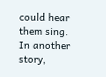could hear them sing.
In another story,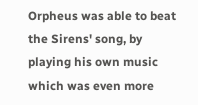Orpheus was able to beat the Sirens' song, by playing his own music which was even more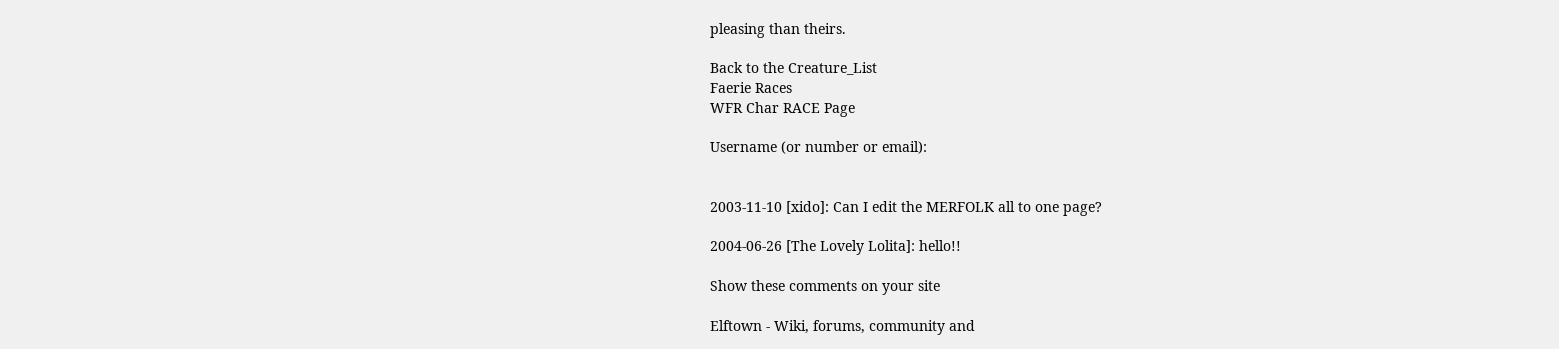pleasing than theirs.

Back to the Creature_List
Faerie Races
WFR Char RACE Page

Username (or number or email):


2003-11-10 [xido]: Can I edit the MERFOLK all to one page?

2004-06-26 [The Lovely Lolita]: hello!!

Show these comments on your site

Elftown - Wiki, forums, community and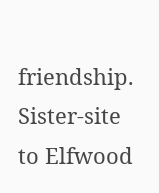friendship. Sister-site to Elfwood